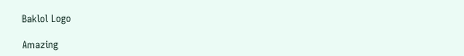Baklol Logo

Amazing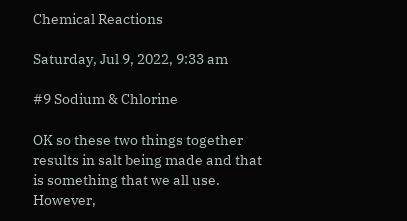Chemical Reactions

Saturday, Jul 9, 2022, 9:33 am

#9 Sodium & Chlorine

OK so these two things together results in salt being made and that is something that we all use. However,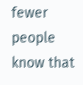fewer people know that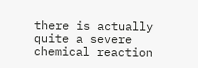there is actually quite a severe chemical reaction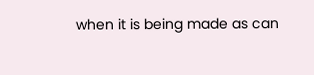when it is being made as can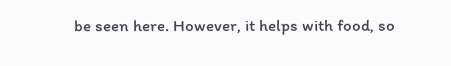be seen here. However, it helps with food, so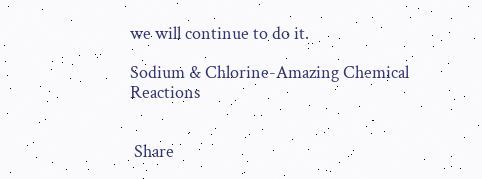we will continue to do it.

Sodium & Chlorine-Amazing Chemical Reactions


 Share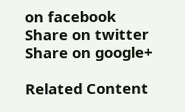on facebook
Share on twitter
Share on google+

Related Content